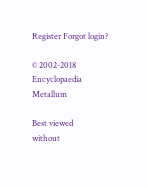Register Forgot login?

© 2002-2018
Encyclopaedia Metallum

Best viewed
without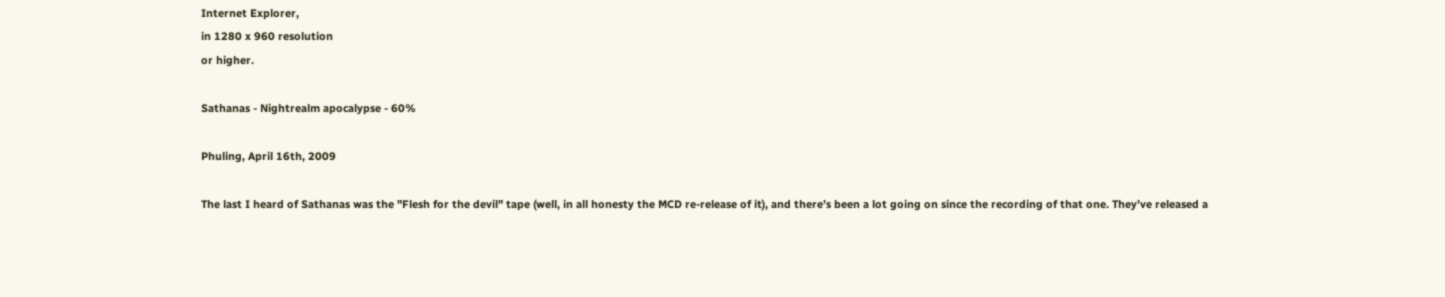Internet Explorer,
in 1280 x 960 resolution
or higher.

Sathanas - Nightrealm apocalypse - 60%

Phuling, April 16th, 2009

The last I heard of Sathanas was the "Flesh for the devil" tape (well, in all honesty the MCD re-release of it), and there’s been a lot going on since the recording of that one. They’ve released a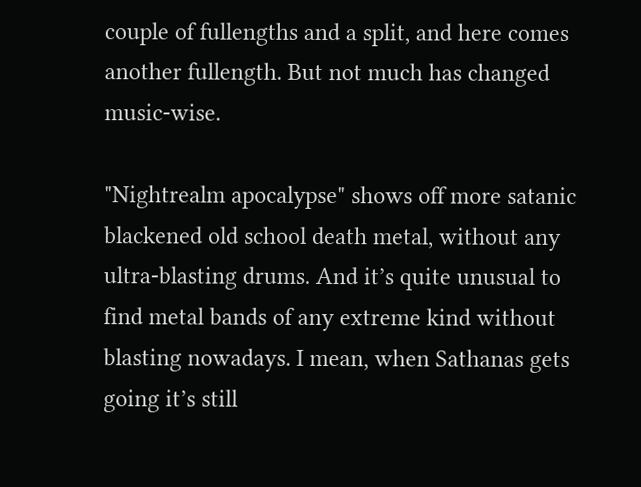couple of fullengths and a split, and here comes another fullength. But not much has changed music-wise.

"Nightrealm apocalypse" shows off more satanic blackened old school death metal, without any ultra-blasting drums. And it’s quite unusual to find metal bands of any extreme kind without blasting nowadays. I mean, when Sathanas gets going it’s still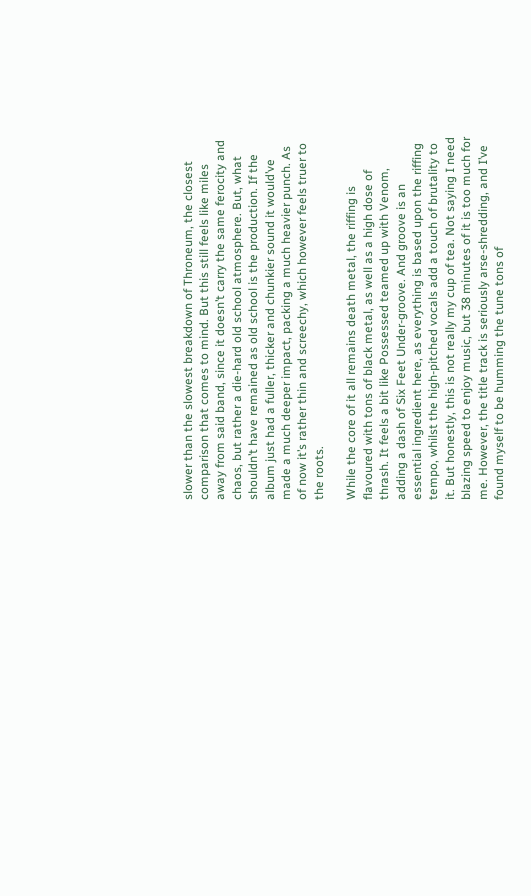slower than the slowest breakdown of Throneum, the closest comparison that comes to mind. But this still feels like miles away from said band, since it doesn’t carry the same ferocity and chaos, but rather a die-hard old school atmosphere. But, what shouldn’t have remained as old school is the production. If the album just had a fuller, thicker and chunkier sound it would’ve made a much deeper impact, packing a much heavier punch. As of now it’s rather thin and screechy, which however feels truer to the roots.

While the core of it all remains death metal, the riffing is flavoured with tons of black metal, as well as a high dose of thrash. It feels a bit like Possessed teamed up with Venom, adding a dash of Six Feet Under-groove. And groove is an essential ingredient here, as everything is based upon the riffing tempo, whilst the high-pitched vocals add a touch of brutality to it. But honestly, this is not really my cup of tea. Not saying I need blazing speed to enjoy music, but 38 minutes of it is too much for me. However, the title track is seriously arse-shredding, and I’ve found myself to be humming the tune tons of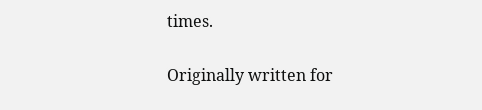times.

Originally written for